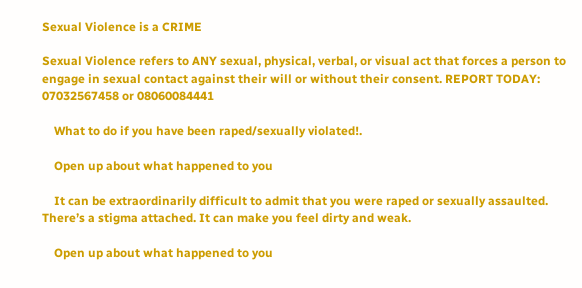Sexual Violence is a CRIME

Sexual Violence refers to ANY sexual, physical, verbal, or visual act that forces a person to engage in sexual contact against their will or without their consent. REPORT TODAY: 07032567458 or 08060084441

    What to do if you have been raped/sexually violated!.

    Open up about what happened to you

    It can be extraordinarily difficult to admit that you were raped or sexually assaulted. There’s a stigma attached. It can make you feel dirty and weak.

    Open up about what happened to you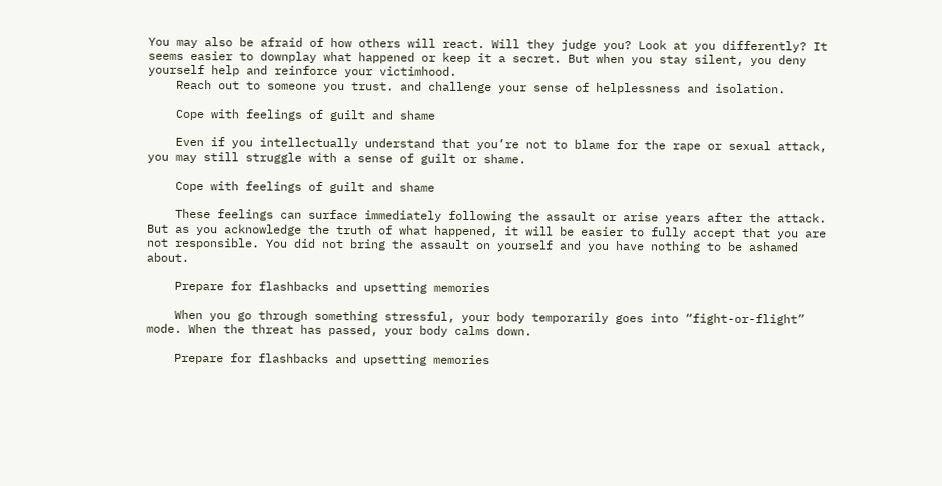You may also be afraid of how others will react. Will they judge you? Look at you differently? It seems easier to downplay what happened or keep it a secret. But when you stay silent, you deny yourself help and reinforce your victimhood.
    Reach out to someone you trust. and challenge your sense of helplessness and isolation.

    Cope with feelings of guilt and shame

    Even if you intellectually understand that you’re not to blame for the rape or sexual attack, you may still struggle with a sense of guilt or shame.

    Cope with feelings of guilt and shame

    These feelings can surface immediately following the assault or arise years after the attack. But as you acknowledge the truth of what happened, it will be easier to fully accept that you are not responsible. You did not bring the assault on yourself and you have nothing to be ashamed about.

    Prepare for flashbacks and upsetting memories

    When you go through something stressful, your body temporarily goes into “fight-or-flight” mode. When the threat has passed, your body calms down.

    Prepare for flashbacks and upsetting memories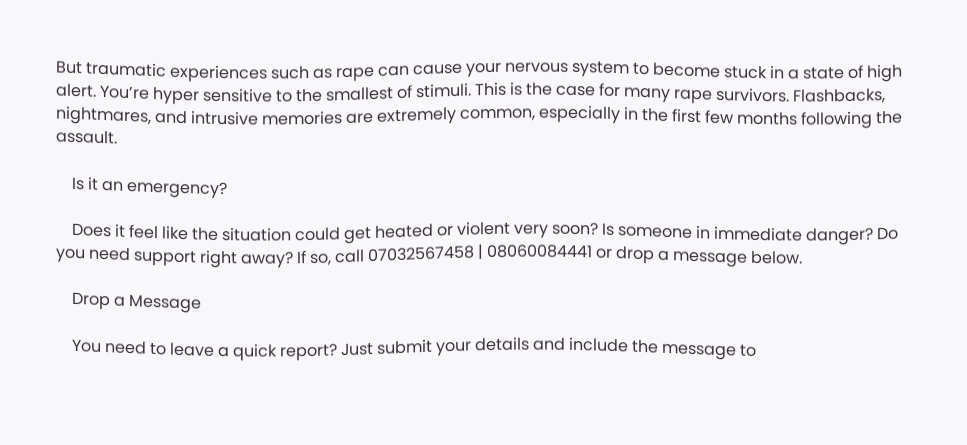But traumatic experiences such as rape can cause your nervous system to become stuck in a state of high alert. You’re hyper sensitive to the smallest of stimuli. This is the case for many rape survivors. Flashbacks, nightmares, and intrusive memories are extremely common, especially in the first few months following the assault.

    Is it an emergency?

    Does it feel like the situation could get heated or violent very soon? Is someone in immediate danger? Do you need support right away? If so, call 07032567458 | 08060084441 or drop a message below.

    Drop a Message

    You need to leave a quick report? Just submit your details and include the message to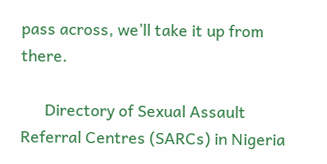pass across, we’ll take it up from there.

      Directory of Sexual Assault Referral Centres (SARCs) in Nigeria